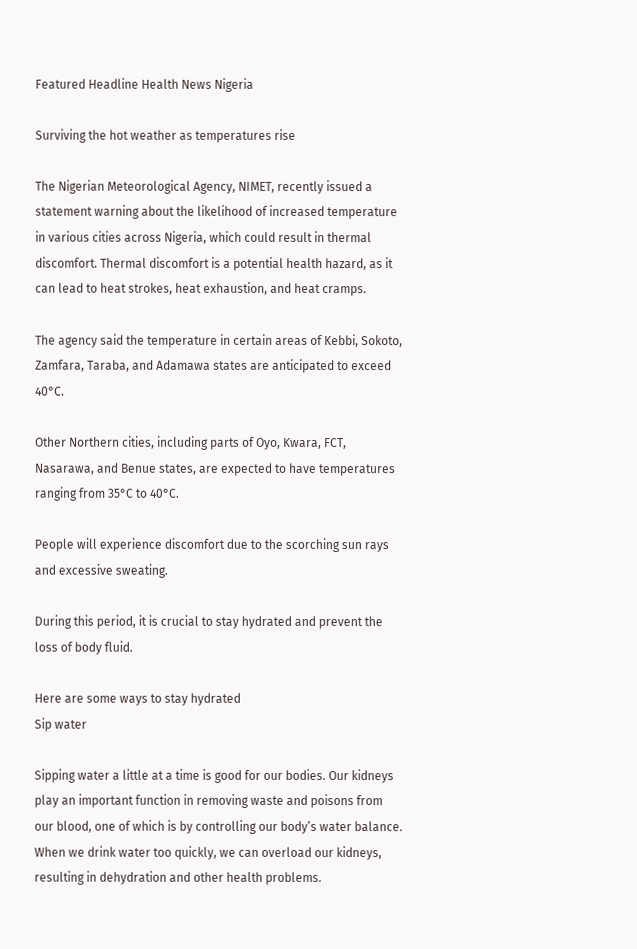Featured Headline Health News Nigeria

Surviving the hot weather as temperatures rise

The Nigerian Meteorological Agency, NIMET, recently issued a statement warning about the likelihood of increased temperature in various cities across Nigeria, which could result in thermal discomfort. Thermal discomfort is a potential health hazard, as it can lead to heat strokes, heat exhaustion, and heat cramps.

The agency said the temperature in certain areas of Kebbi, Sokoto, Zamfara, Taraba, and Adamawa states are anticipated to exceed 40°C.

Other Northern cities, including parts of Oyo, Kwara, FCT, Nasarawa, and Benue states, are expected to have temperatures ranging from 35°C to 40°C.

People will experience discomfort due to the scorching sun rays and excessive sweating.

During this period, it is crucial to stay hydrated and prevent the loss of body fluid.

Here are some ways to stay hydrated
Sip water

Sipping water a little at a time is good for our bodies. Our kidneys play an important function in removing waste and poisons from our blood, one of which is by controlling our body’s water balance. When we drink water too quickly, we can overload our kidneys, resulting in dehydration and other health problems.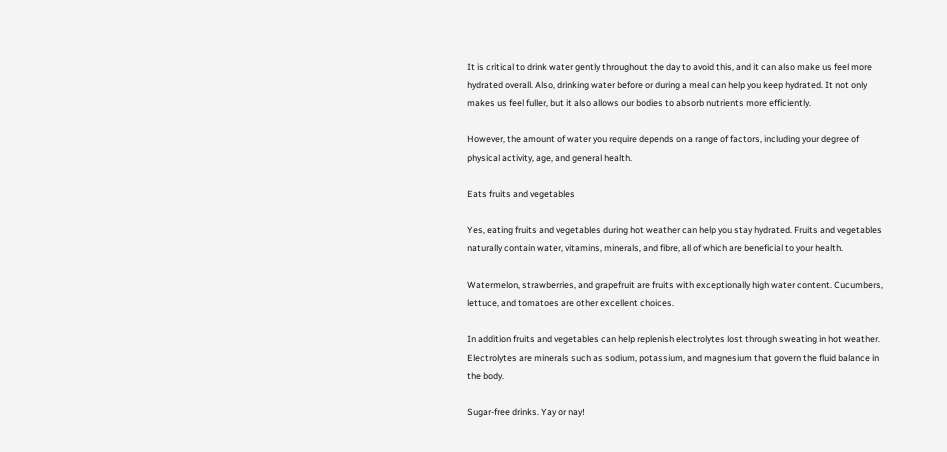It is critical to drink water gently throughout the day to avoid this, and it can also make us feel more hydrated overall. Also, drinking water before or during a meal can help you keep hydrated. It not only makes us feel fuller, but it also allows our bodies to absorb nutrients more efficiently.

However, the amount of water you require depends on a range of factors, including your degree of physical activity, age, and general health.

Eats fruits and vegetables

Yes, eating fruits and vegetables during hot weather can help you stay hydrated. Fruits and vegetables naturally contain water, vitamins, minerals, and fibre, all of which are beneficial to your health.

Watermelon, strawberries, and grapefruit are fruits with exceptionally high water content. Cucumbers, lettuce, and tomatoes are other excellent choices.

In addition fruits and vegetables can help replenish electrolytes lost through sweating in hot weather. Electrolytes are minerals such as sodium, potassium, and magnesium that govern the fluid balance in the body.

Sugar-free drinks. Yay or nay!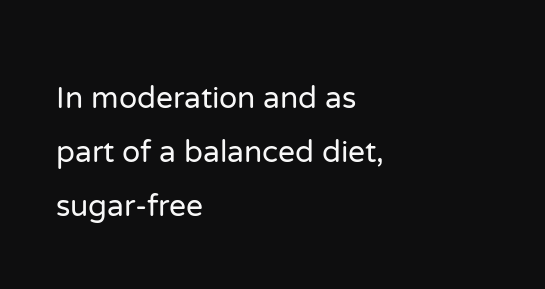In moderation and as part of a balanced diet, sugar-free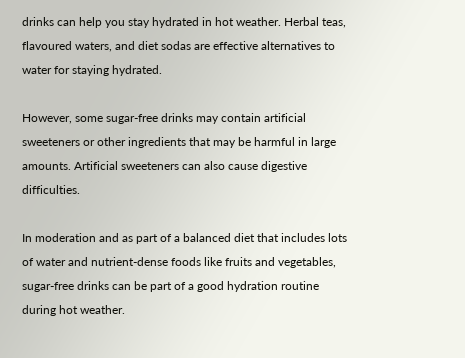drinks can help you stay hydrated in hot weather. Herbal teas, flavoured waters, and diet sodas are effective alternatives to water for staying hydrated.

However, some sugar-free drinks may contain artificial sweeteners or other ingredients that may be harmful in large amounts. Artificial sweeteners can also cause digestive difficulties.

In moderation and as part of a balanced diet that includes lots of water and nutrient-dense foods like fruits and vegetables, sugar-free drinks can be part of a good hydration routine during hot weather.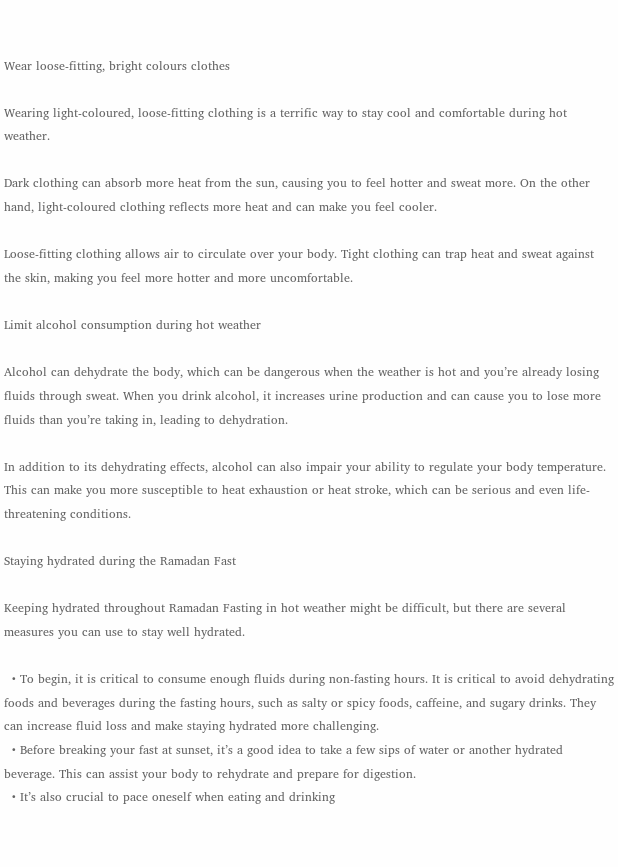Wear loose-fitting, bright colours clothes

Wearing light-coloured, loose-fitting clothing is a terrific way to stay cool and comfortable during hot weather.

Dark clothing can absorb more heat from the sun, causing you to feel hotter and sweat more. On the other hand, light-coloured clothing reflects more heat and can make you feel cooler.

Loose-fitting clothing allows air to circulate over your body. Tight clothing can trap heat and sweat against the skin, making you feel more hotter and more uncomfortable.

Limit alcohol consumption during hot weather

Alcohol can dehydrate the body, which can be dangerous when the weather is hot and you’re already losing fluids through sweat. When you drink alcohol, it increases urine production and can cause you to lose more fluids than you’re taking in, leading to dehydration.

In addition to its dehydrating effects, alcohol can also impair your ability to regulate your body temperature. This can make you more susceptible to heat exhaustion or heat stroke, which can be serious and even life-threatening conditions.

Staying hydrated during the Ramadan Fast

Keeping hydrated throughout Ramadan Fasting in hot weather might be difficult, but there are several measures you can use to stay well hydrated.

  • To begin, it is critical to consume enough fluids during non-fasting hours. It is critical to avoid dehydrating foods and beverages during the fasting hours, such as salty or spicy foods, caffeine, and sugary drinks. They can increase fluid loss and make staying hydrated more challenging.
  • Before breaking your fast at sunset, it’s a good idea to take a few sips of water or another hydrated beverage. This can assist your body to rehydrate and prepare for digestion.
  • It’s also crucial to pace oneself when eating and drinking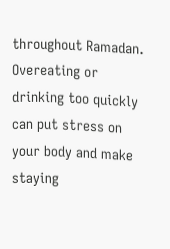throughout Ramadan. Overeating or drinking too quickly can put stress on your body and make staying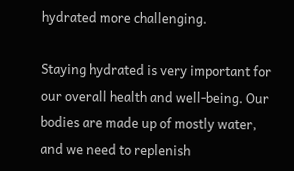hydrated more challenging.

Staying hydrated is very important for our overall health and well-being. Our bodies are made up of mostly water, and we need to replenish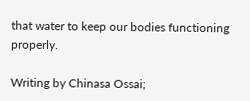that water to keep our bodies functioning properly.

Writing by Chinasa Ossai;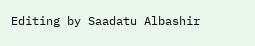Editing by Saadatu Albashir